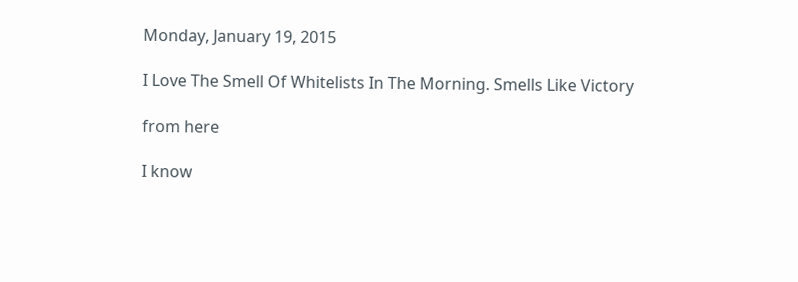Monday, January 19, 2015

I Love The Smell Of Whitelists In The Morning. Smells Like Victory

from here

I know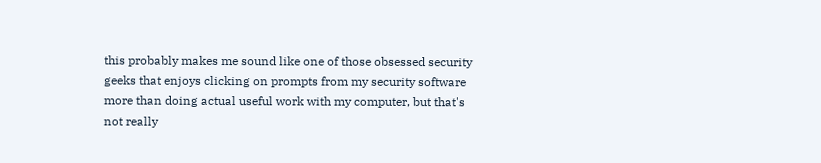this probably makes me sound like one of those obsessed security geeks that enjoys clicking on prompts from my security software more than doing actual useful work with my computer, but that's not really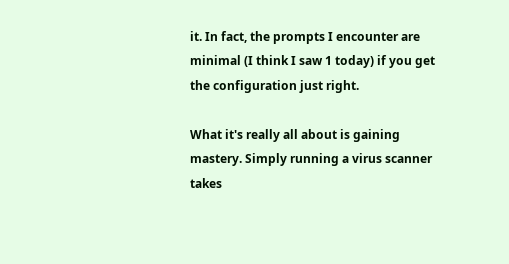it. In fact, the prompts I encounter are minimal (I think I saw 1 today) if you get the configuration just right.

What it's really all about is gaining mastery. Simply running a virus scanner takes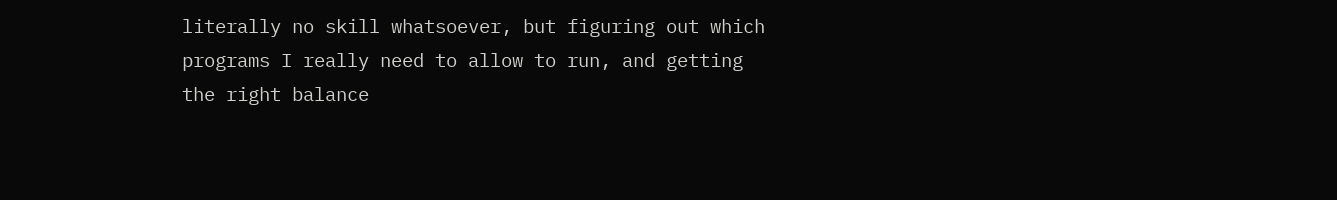literally no skill whatsoever, but figuring out which programs I really need to allow to run, and getting the right balance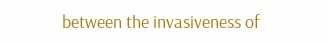between the invasiveness of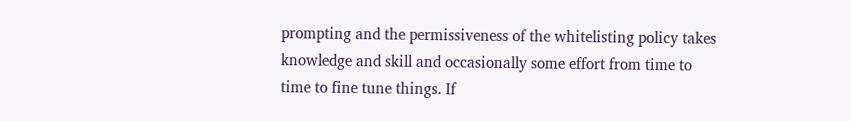prompting and the permissiveness of the whitelisting policy takes knowledge and skill and occasionally some effort from time to time to fine tune things. If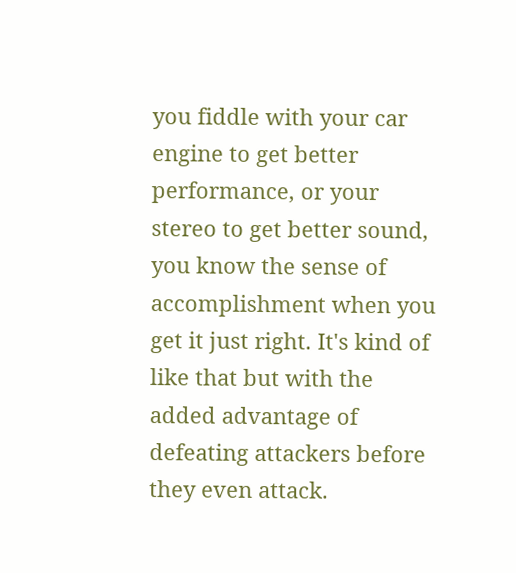you fiddle with your car engine to get better performance, or your stereo to get better sound, you know the sense of accomplishment when you get it just right. It's kind of like that but with the added advantage of defeating attackers before they even attack.